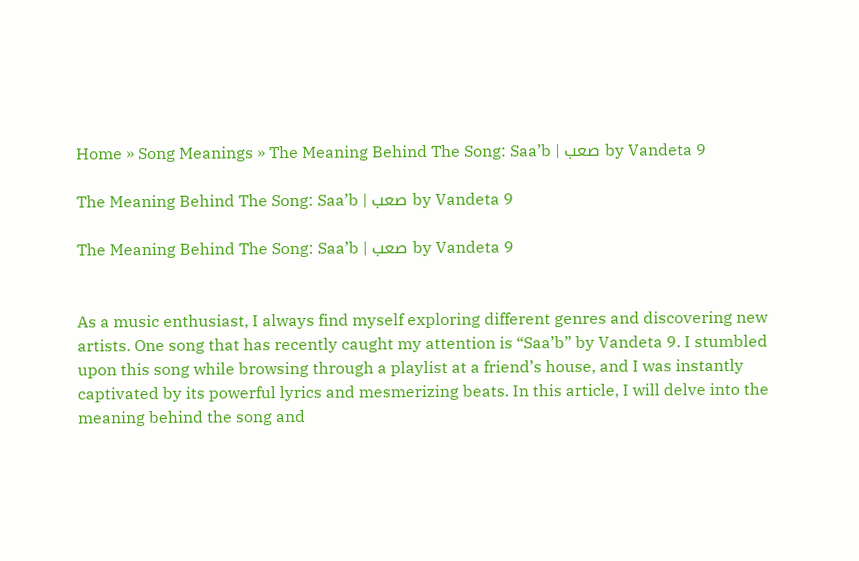Home » Song Meanings » The Meaning Behind The Song: Saa’b | صعب by Vandeta 9

The Meaning Behind The Song: Saa’b | صعب by Vandeta 9

The Meaning Behind The Song: Saa’b | صعب by Vandeta 9


As a music enthusiast, I always find myself exploring different genres and discovering new artists. One song that has recently caught my attention is “Saa’b” by Vandeta 9. I stumbled upon this song while browsing through a playlist at a friend’s house, and I was instantly captivated by its powerful lyrics and mesmerizing beats. In this article, I will delve into the meaning behind the song and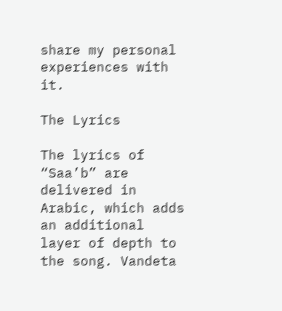share my personal experiences with it.

The Lyrics

The lyrics of “Saa’b” are delivered in Arabic, which adds an additional layer of depth to the song. Vandeta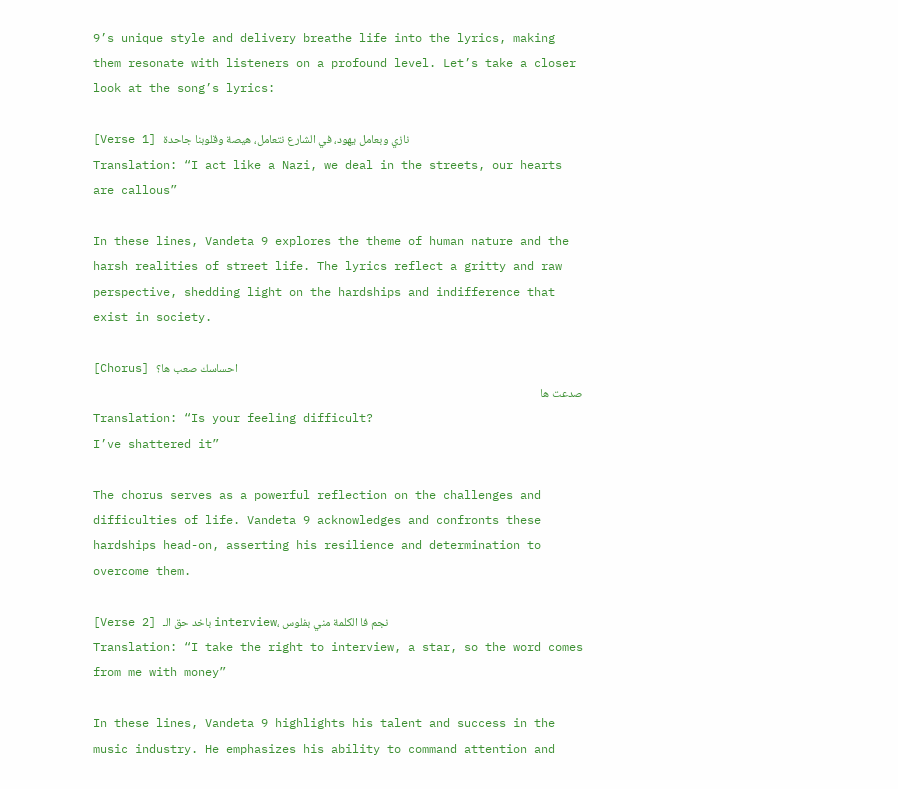9’s unique style and delivery breathe life into the lyrics, making them resonate with listeners on a profound level. Let’s take a closer look at the song’s lyrics:

[Verse 1] نازي وبعامل يهود، في الشارع نتعامل، هيصة وقلوبنا جاحدة
Translation: “I act like a Nazi, we deal in the streets, our hearts are callous”

In these lines, Vandeta 9 explores the theme of human nature and the harsh realities of street life. The lyrics reflect a gritty and raw perspective, shedding light on the hardships and indifference that exist in society.

[Chorus] احساسك صعب ها؟
صدعت ها
Translation: “Is your feeling difficult?
I’ve shattered it”

The chorus serves as a powerful reflection on the challenges and difficulties of life. Vandeta 9 acknowledges and confronts these hardships head-on, asserting his resilience and determination to overcome them.

[Verse 2] باخد حق الـ interview، نجم فا الكلمة مني بفلوس
Translation: “I take the right to interview, a star, so the word comes from me with money”

In these lines, Vandeta 9 highlights his talent and success in the music industry. He emphasizes his ability to command attention and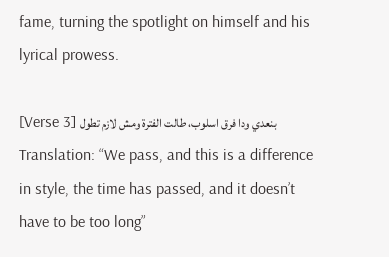fame, turning the spotlight on himself and his lyrical prowess.

[Verse 3] بنعدي ودا فرق اسلوب، طالت الفترة ومش لازم تطول
Translation: “We pass, and this is a difference in style, the time has passed, and it doesn’t have to be too long”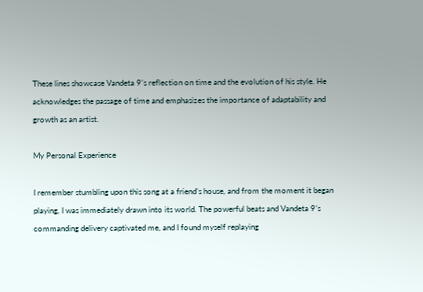These lines showcase Vandeta 9’s reflection on time and the evolution of his style. He acknowledges the passage of time and emphasizes the importance of adaptability and growth as an artist.

My Personal Experience

I remember stumbling upon this song at a friend’s house, and from the moment it began playing, I was immediately drawn into its world. The powerful beats and Vandeta 9’s commanding delivery captivated me, and I found myself replaying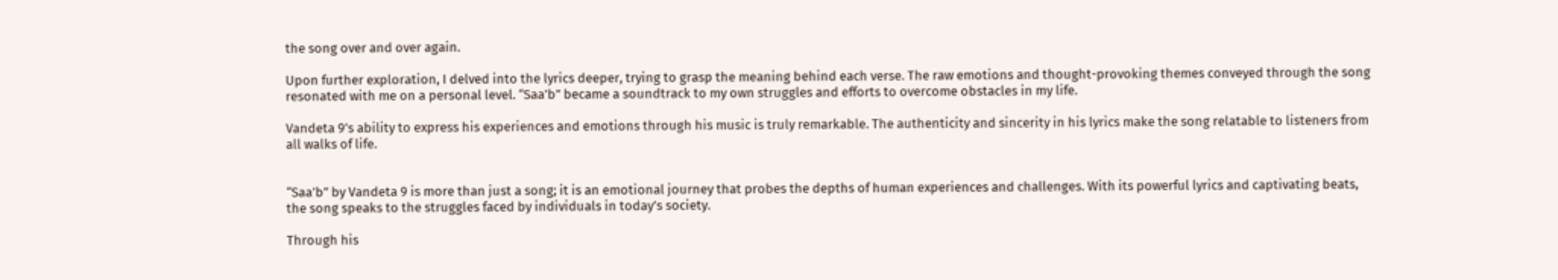the song over and over again.

Upon further exploration, I delved into the lyrics deeper, trying to grasp the meaning behind each verse. The raw emotions and thought-provoking themes conveyed through the song resonated with me on a personal level. “Saa’b” became a soundtrack to my own struggles and efforts to overcome obstacles in my life.

Vandeta 9’s ability to express his experiences and emotions through his music is truly remarkable. The authenticity and sincerity in his lyrics make the song relatable to listeners from all walks of life.


“Saa’b” by Vandeta 9 is more than just a song; it is an emotional journey that probes the depths of human experiences and challenges. With its powerful lyrics and captivating beats, the song speaks to the struggles faced by individuals in today’s society.

Through his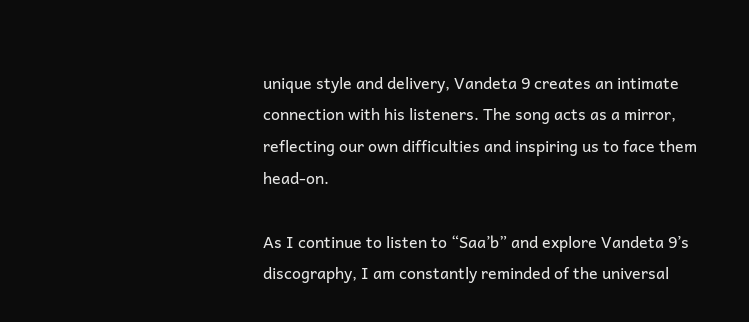unique style and delivery, Vandeta 9 creates an intimate connection with his listeners. The song acts as a mirror, reflecting our own difficulties and inspiring us to face them head-on.

As I continue to listen to “Saa’b” and explore Vandeta 9’s discography, I am constantly reminded of the universal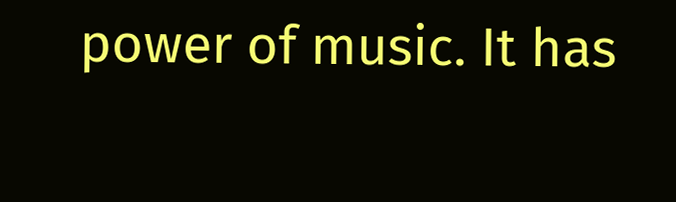power of music. It has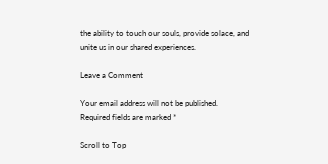the ability to touch our souls, provide solace, and unite us in our shared experiences.

Leave a Comment

Your email address will not be published. Required fields are marked *

Scroll to Top